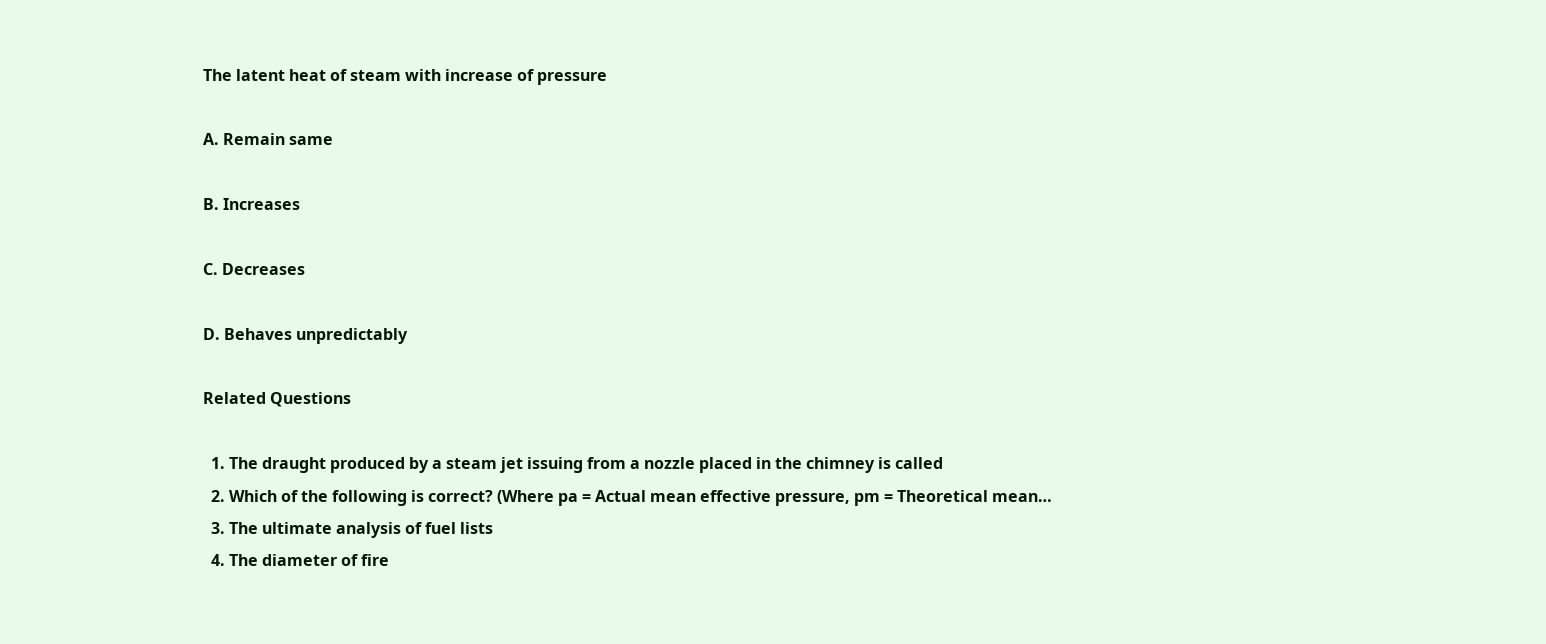The latent heat of steam with increase of pressure

A. Remain same

B. Increases

C. Decreases

D. Behaves unpredictably

Related Questions

  1. The draught produced by a steam jet issuing from a nozzle placed in the chimney is called
  2. Which of the following is correct? (Where pa = Actual mean effective pressure, pm = Theoretical mean…
  3. The ultimate analysis of fuel lists
  4. The diameter of fire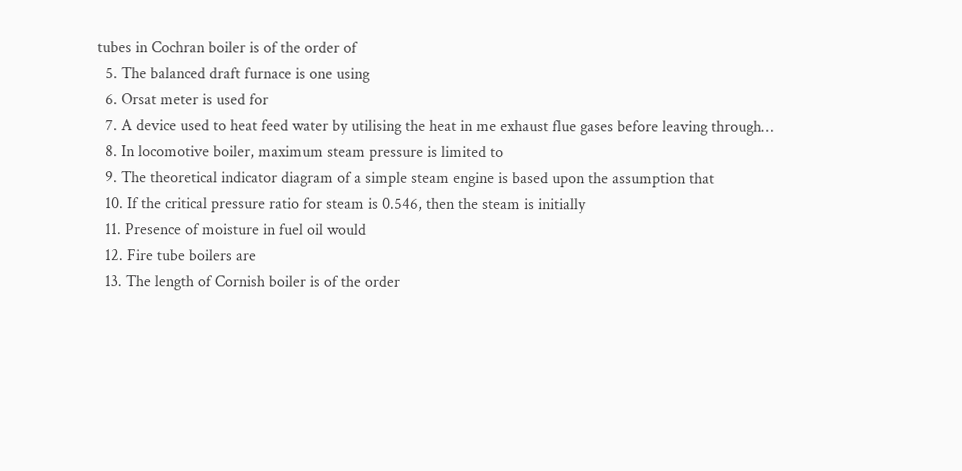tubes in Cochran boiler is of the order of
  5. The balanced draft furnace is one using
  6. Orsat meter is used for
  7. A device used to heat feed water by utilising the heat in me exhaust flue gases before leaving through…
  8. In locomotive boiler, maximum steam pressure is limited to
  9. The theoretical indicator diagram of a simple steam engine is based upon the assumption that
  10. If the critical pressure ratio for steam is 0.546, then the steam is initially
  11. Presence of moisture in fuel oil would
  12. Fire tube boilers are
  13. The length of Cornish boiler is of the order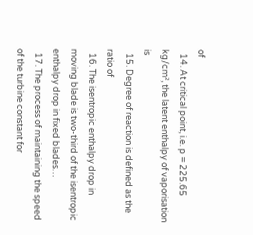of
  14. At critical point, i.e. p = 225.65 kg/cm², the latent enthalpy of vaporisation is
  15. Degree of reaction is defined as the ratio of
  16. The isentropic enthalpy drop in moving blade is two-third of the isentropic enthalpy drop in fixed blades…
  17. The process of maintaining the speed of the turbine constant for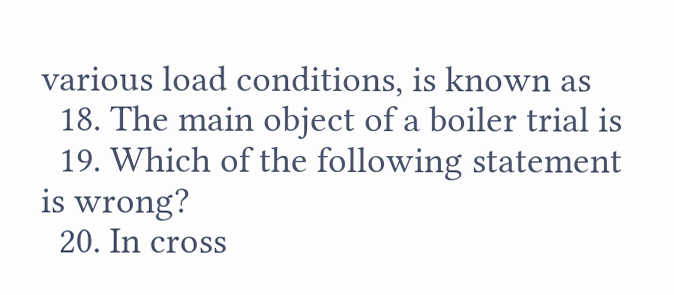various load conditions, is known as
  18. The main object of a boiler trial is
  19. Which of the following statement is wrong?
  20. In cross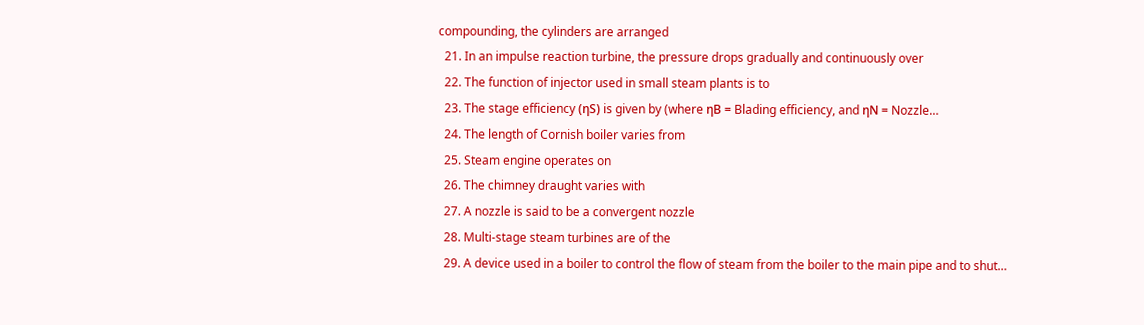compounding, the cylinders are arranged
  21. In an impulse reaction turbine, the pressure drops gradually and continuously over
  22. The function of injector used in small steam plants is to
  23. The stage efficiency (ηS) is given by (where ηB = Blading efficiency, and ηN = Nozzle…
  24. The length of Cornish boiler varies from
  25. Steam engine operates on
  26. The chimney draught varies with
  27. A nozzle is said to be a convergent nozzle
  28. Multi-stage steam turbines are of the
  29. A device used in a boiler to control the flow of steam from the boiler to the main pipe and to shut…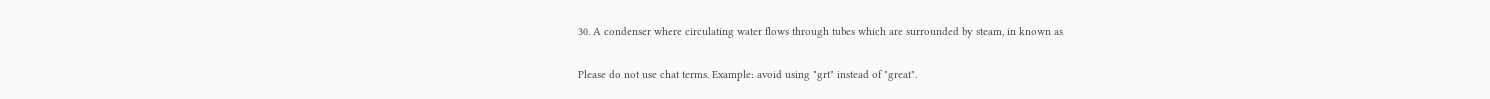30. A condenser where circulating water flows through tubes which are surrounded by steam, in known as

Please do not use chat terms. Example: avoid using "grt" instead of "great".